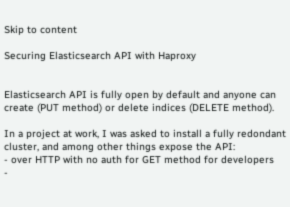Skip to content

Securing Elasticsearch API with Haproxy


Elasticsearch API is fully open by default and anyone can create (PUT method) or delete indices (DELETE method).

In a project at work, I was asked to install a fully redondant cluster, and among other things expose the API:
- over HTTP with no auth for GET method for developers
-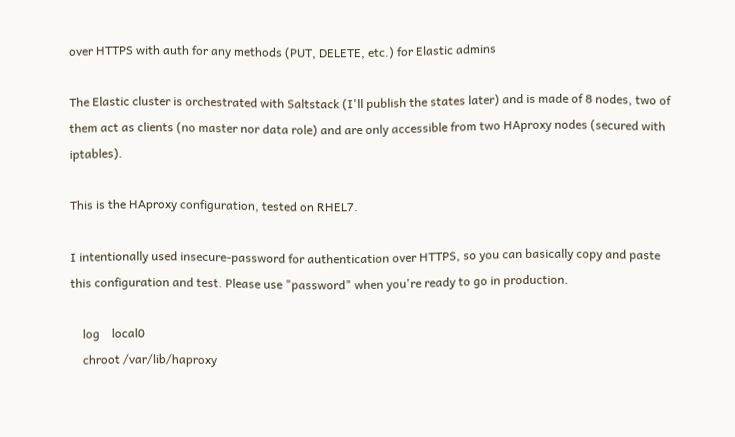over HTTPS with auth for any methods (PUT, DELETE, etc.) for Elastic admins

The Elastic cluster is orchestrated with Saltstack (I'll publish the states later) and is made of 8 nodes, two of them act as clients (no master nor data role) and are only accessible from two HAproxy nodes (secured with iptables).

This is the HAproxy configuration, tested on RHEL7.

I intentionally used insecure-password for authentication over HTTPS, so you can basically copy and paste this configuration and test. Please use "password" when you're ready to go in production.

    log    local0
    chroot /var/lib/haproxy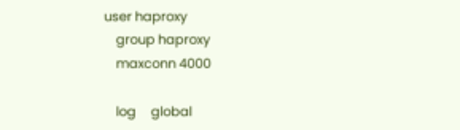user haproxy
    group haproxy
    maxconn 4000

    log     global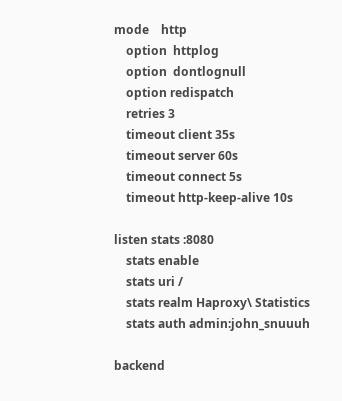mode    http
    option  httplog
    option  dontlognull
    option redispatch
    retries 3
    timeout client 35s
    timeout server 60s
    timeout connect 5s
    timeout http-keep-alive 10s

listen stats :8080
    stats enable
    stats uri /
    stats realm Haproxy\ Statistics
    stats auth admin:john_snuuuh

backend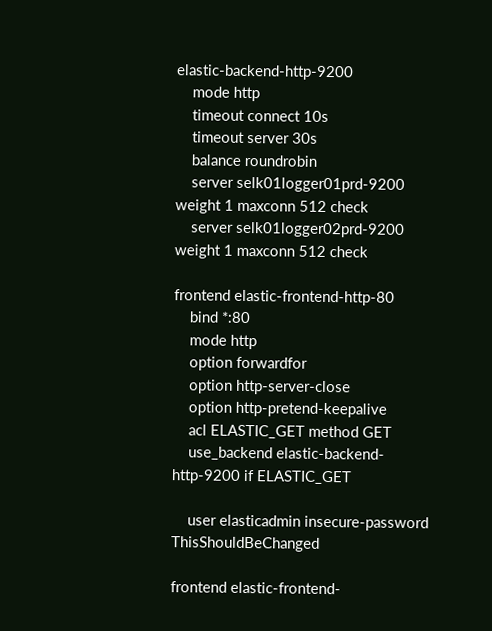elastic-backend-http-9200
    mode http
    timeout connect 10s
    timeout server 30s
    balance roundrobin
    server selk01logger01prd-9200 weight 1 maxconn 512 check
    server selk01logger02prd-9200 weight 1 maxconn 512 check

frontend elastic-frontend-http-80
    bind *:80
    mode http
    option forwardfor
    option http-server-close
    option http-pretend-keepalive
    acl ELASTIC_GET method GET
    use_backend elastic-backend-http-9200 if ELASTIC_GET

    user elasticadmin insecure-password ThisShouldBeChanged

frontend elastic-frontend-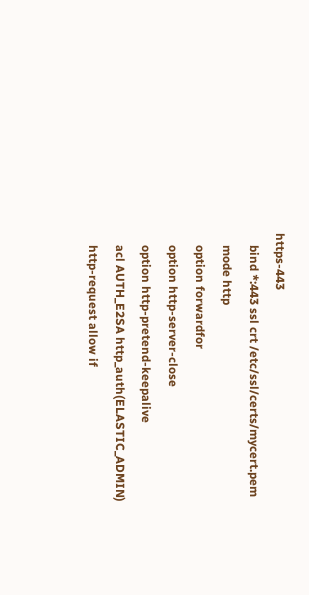https-443
    bind *:443 ssl crt /etc/ssl/certs/mycert.pem
    mode http
    option forwardfor
    option http-server-close
    option http-pretend-keepalive
    acl AUTH_E2SA http_auth(ELASTIC_ADMIN)
    http-request allow if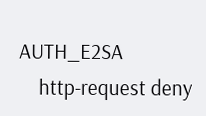AUTH_E2SA
    http-request deny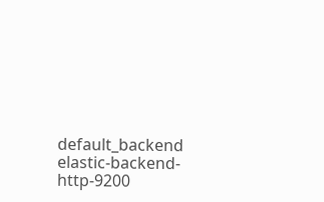default_backend elastic-backend-http-9200